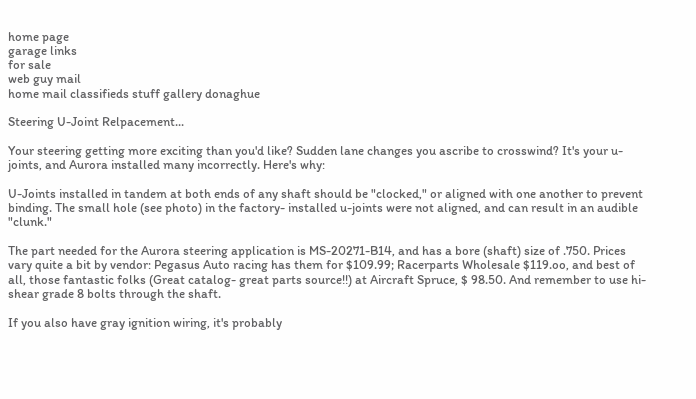home page
garage links
for sale
web guy mail
home mail classifieds stuff gallery donaghue

Steering U-Joint Relpacement...

Your steering getting more exciting than you'd like? Sudden lane changes you ascribe to crosswind? It's your u-joints, and Aurora installed many incorrectly. Here's why:

U-Joints installed in tandem at both ends of any shaft should be "clocked," or aligned with one another to prevent binding. The small hole (see photo) in the factory- installed u-joints were not aligned, and can result in an audible "clunk."

The part needed for the Aurora steering application is MS-20271-B14, and has a bore (shaft) size of .750. Prices vary quite a bit by vendor: Pegasus Auto racing has them for $109.99; Racerparts Wholesale $119.oo, and best of all, those fantastic folks (Great catalog- great parts source!!) at Aircraft Spruce, $ 98.50. And remember to use hi-shear grade 8 bolts through the shaft.

If you also have gray ignition wiring, it's probably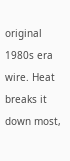original 1980s era wire. Heat breaks it down most,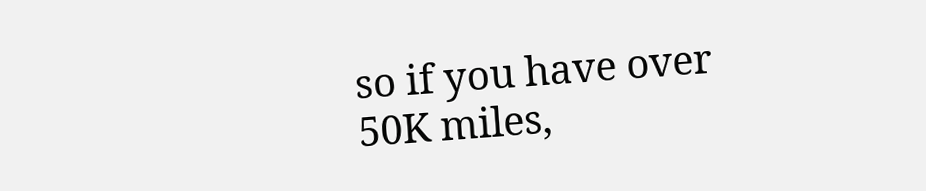so if you have over 50K miles,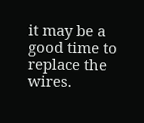it may be a good time to replace the wires.